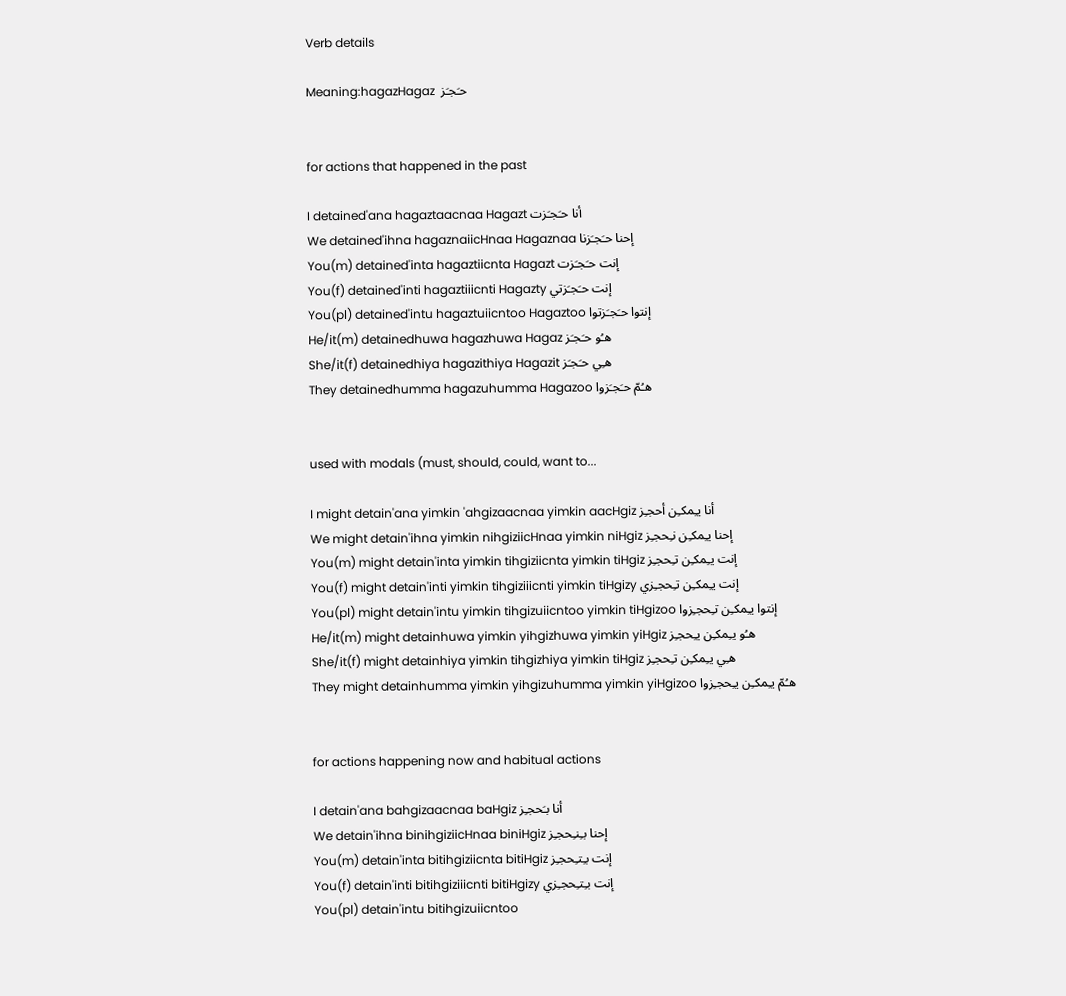Verb details

Meaning:hagazHagaz  حـَجـَز


for actions that happened in the past

I detained'ana hagaztaacnaa Hagazt أنا حـَجـَزت
We detained'ihna hagaznaiicHnaa Hagaznaa إحنا حـَجـَزنا
You(m) detained'inta hagaztiicnta Hagazt إنت حـَجـَزت
You(f) detained'inti hagaztiiicnti Hagazty إنت حـَجـَزتي
You(pl) detained'intu hagaztuiicntoo Hagaztoo إنتوا حـَجـَزتوا
He/it(m) detainedhuwa hagazhuwa Hagaz هـُو حـَجـَز
She/it(f) detainedhiya hagazithiya Hagazit هـِي حـَجـَز
They detainedhumma hagazuhumma Hagazoo هـُمّ حـَجـَزوا


used with modals (must, should, could, want to...

I might detain'ana yimkin 'ahgizaacnaa yimkin aacHgiz أنا يـِمكـِن أحجـِز
We might detain'ihna yimkin nihgiziicHnaa yimkin niHgiz إحنا يـِمكـِن نـِحجـِز
You(m) might detain'inta yimkin tihgiziicnta yimkin tiHgiz إنت يـِمكـِن تـِحجـِز
You(f) might detain'inti yimkin tihgiziiicnti yimkin tiHgizy إنت يـِمكـِن تـِحجـِزي
You(pl) might detain'intu yimkin tihgizuiicntoo yimkin tiHgizoo إنتوا يـِمكـِن تـِحجـِزوا
He/it(m) might detainhuwa yimkin yihgizhuwa yimkin yiHgiz هـُو يـِمكـِن يـِحجـِز
She/it(f) might detainhiya yimkin tihgizhiya yimkin tiHgiz هـِي يـِمكـِن تـِحجـِز
They might detainhumma yimkin yihgizuhumma yimkin yiHgizoo هـُمّ يـِمكـِن يـِحجـِزوا


for actions happening now and habitual actions

I detain'ana bahgizaacnaa baHgiz أنا بـَحجـِز
We detain'ihna binihgiziicHnaa biniHgiz إحنا بـِنـِحجـِز
You(m) detain'inta bitihgiziicnta bitiHgiz إنت بـِتـِحجـِز
You(f) detain'inti bitihgiziiicnti bitiHgizy إنت بـِتـِحجـِزي
You(pl) detain'intu bitihgizuiicntoo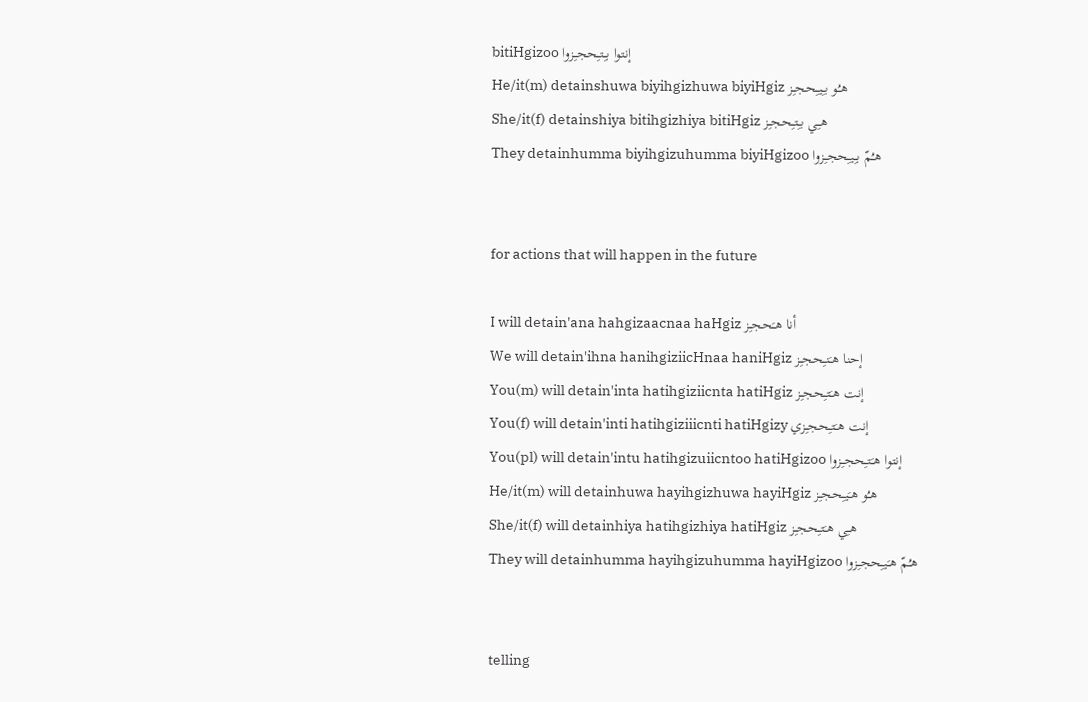bitiHgizoo إنتوا بـِتـِحجـِزوا
He/it(m) detainshuwa biyihgizhuwa biyiHgiz هـُو بـِيـِحجـِز
She/it(f) detainshiya bitihgizhiya bitiHgiz هـِي بـِتـِحجـِز
They detainhumma biyihgizuhumma biyiHgizoo هـُمّ بـِيـِحجـِزوا


for actions that will happen in the future

I will detain'ana hahgizaacnaa haHgiz أنا هـَحجـِز
We will detain'ihna hanihgiziicHnaa haniHgiz إحنا هـَنـِحجـِز
You(m) will detain'inta hatihgiziicnta hatiHgiz إنت هـَتـِحجـِز
You(f) will detain'inti hatihgiziiicnti hatiHgizy إنت هـَتـِحجـِزي
You(pl) will detain'intu hatihgizuiicntoo hatiHgizoo إنتوا هـَتـِحجـِزوا
He/it(m) will detainhuwa hayihgizhuwa hayiHgiz هـُو هـَيـِحجـِز
She/it(f) will detainhiya hatihgizhiya hatiHgiz هـِي هـَتـِحجـِز
They will detainhumma hayihgizuhumma hayiHgizoo هـُمّ هـَيـِحجـِزوا


telling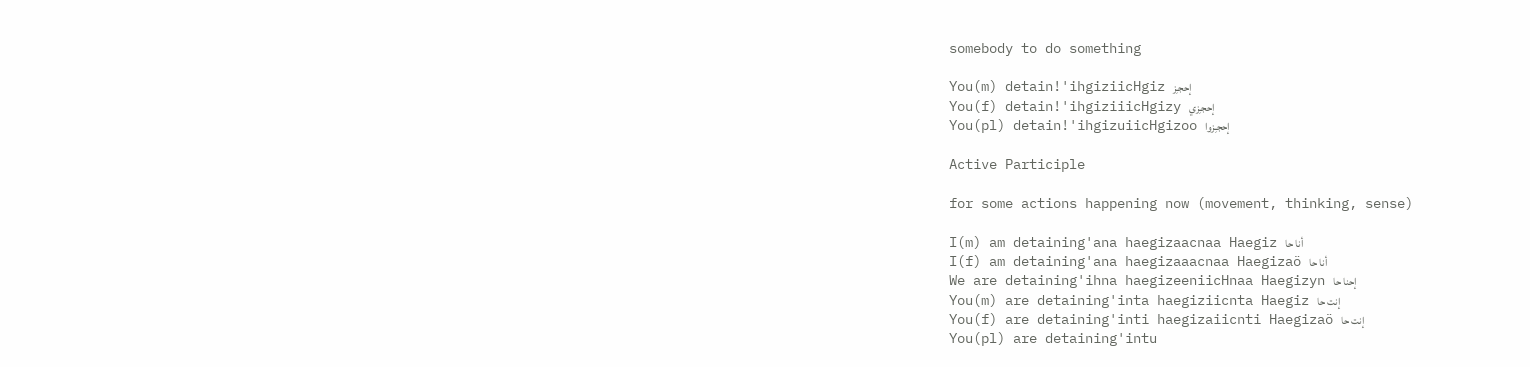somebody to do something

You(m) detain!'ihgiziicHgiz إحجـِز
You(f) detain!'ihgiziiicHgizy إحجـِزي
You(pl) detain!'ihgizuiicHgizoo إحجـِزوا

Active Participle

for some actions happening now (movement, thinking, sense)

I(m) am detaining'ana haegizaacnaa Haegiz أنا حا
I(f) am detaining'ana haegizaaacnaa Haegizaö أنا حا
We are detaining'ihna haegizeeniicHnaa Haegizyn إحنا حا
You(m) are detaining'inta haegiziicnta Haegiz إنت حا
You(f) are detaining'inti haegizaiicnti Haegizaö إنت حا
You(pl) are detaining'intu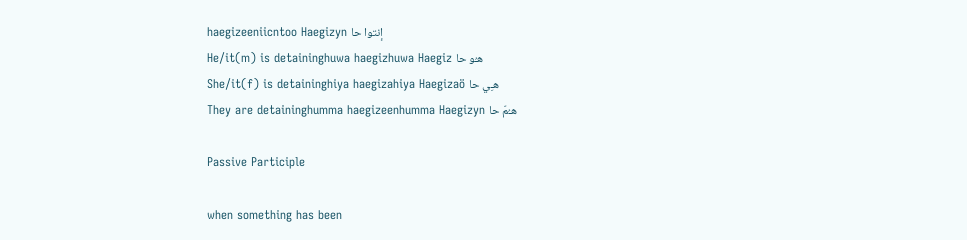haegizeeniicntoo Haegizyn إنتوا حا
He/it(m) is detaininghuwa haegizhuwa Haegiz هـُو حا
She/it(f) is detaininghiya haegizahiya Haegizaö هـِي حا
They are detaininghumma haegizeenhumma Haegizyn هـُمّ حا

Passive Participle

when something has been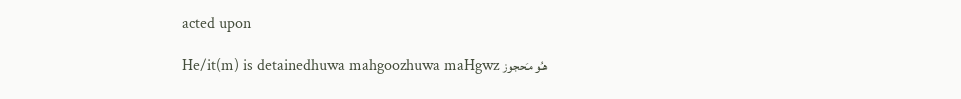acted upon

He/it(m) is detainedhuwa mahgoozhuwa maHgwz هـُو مـَحجوز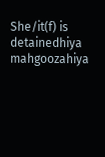She/it(f) is detainedhiya mahgoozahiya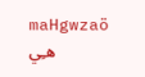maHgwzaö هـِي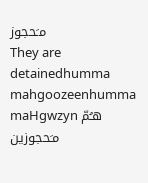مـَحجوز
They are detainedhumma mahgoozeenhumma maHgwzyn هـُمّ مـَحجوزين